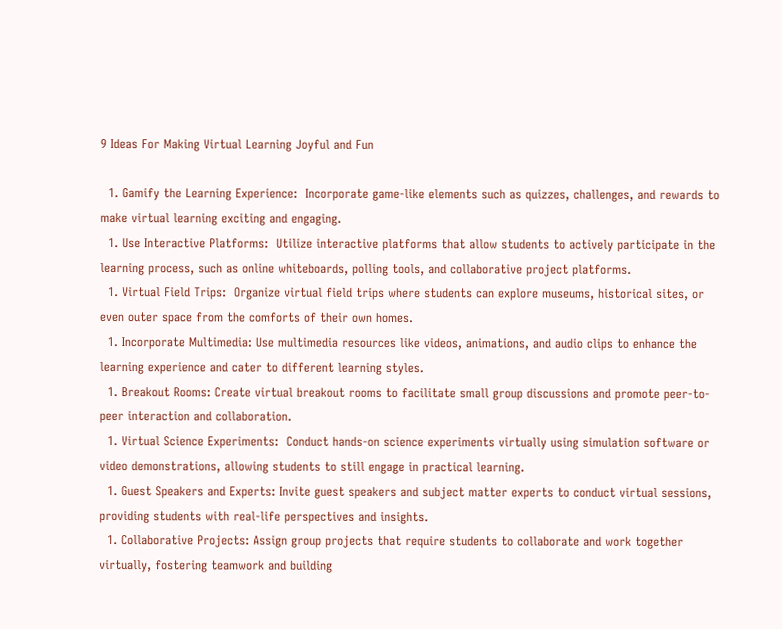9 Ideas For Making Virtual Learning Joyful and Fun

  1. Gamify the Learning Experience:  Incorporate game-like elements such as quizzes, challenges, and rewards to make virtual learning exciting and engaging.
  1. Use Interactive Platforms:  Utilize interactive platforms that allow students to actively participate in the learning process, such as online whiteboards, polling tools, and collaborative project platforms.
  1. Virtual Field Trips:  Organize virtual field trips where students can explore museums, historical sites, or even outer space from the comforts of their own homes.
  1. Incorporate Multimedia: Use multimedia resources like videos, animations, and audio clips to enhance the learning experience and cater to different learning styles.
  1. Breakout Rooms: Create virtual breakout rooms to facilitate small group discussions and promote peer-to-peer interaction and collaboration.
  1. Virtual Science Experiments:  Conduct hands-on science experiments virtually using simulation software or video demonstrations, allowing students to still engage in practical learning.
  1. Guest Speakers and Experts: Invite guest speakers and subject matter experts to conduct virtual sessions, providing students with real-life perspectives and insights.
  1. Collaborative Projects: Assign group projects that require students to collaborate and work together virtually, fostering teamwork and building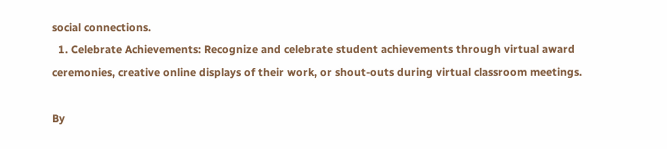social connections.
  1. Celebrate Achievements: Recognize and celebrate student achievements through virtual award ceremonies, creative online displays of their work, or shout-outs during virtual classroom meetings.

By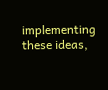implementing these ideas,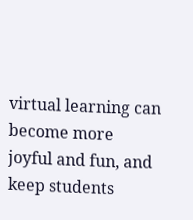virtual learning can become more joyful and fun, and keep students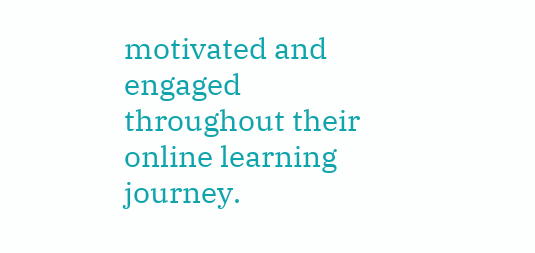motivated and engaged throughout their online learning journey.